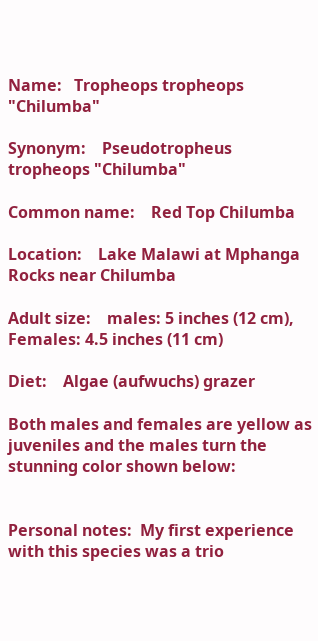Name:   Tropheops tropheops "Chilumba"

Synonym:    Pseudotropheus tropheops "Chilumba"

Common name:    Red Top Chilumba

Location:    Lake Malawi at Mphanga Rocks near Chilumba

Adult size:    males: 5 inches (12 cm),   Females: 4.5 inches (11 cm)

Diet:    Algae (aufwuchs) grazer

Both males and females are yellow as juveniles and the males turn the stunning color shown below:


Personal notes:  My first experience with this species was a trio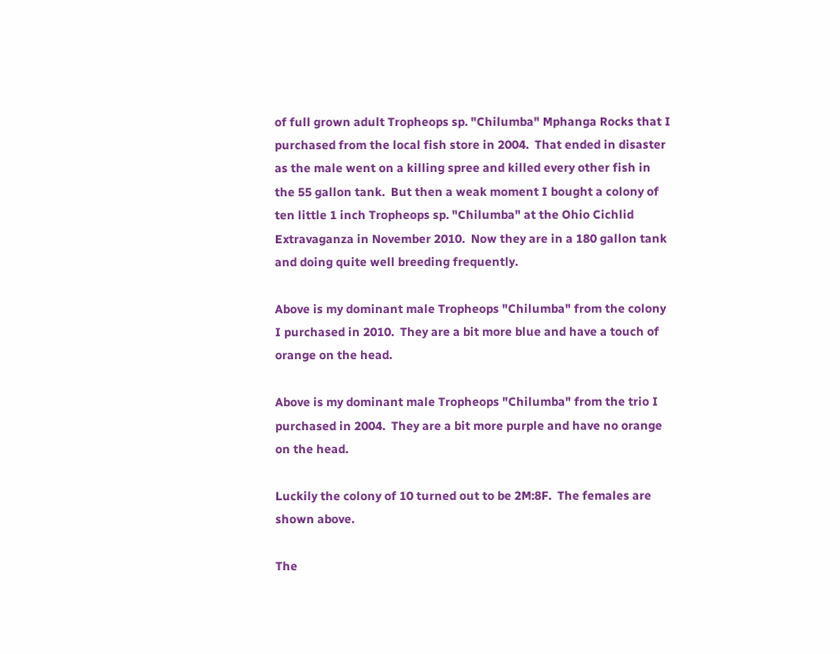of full grown adult Tropheops sp. "Chilumba" Mphanga Rocks that I purchased from the local fish store in 2004.  That ended in disaster as the male went on a killing spree and killed every other fish in the 55 gallon tank.  But then a weak moment I bought a colony of ten little 1 inch Tropheops sp. "Chilumba" at the Ohio Cichlid Extravaganza in November 2010.  Now they are in a 180 gallon tank and doing quite well breeding frequently.

Above is my dominant male Tropheops "Chilumba" from the colony I purchased in 2010.  They are a bit more blue and have a touch of orange on the head.

Above is my dominant male Tropheops "Chilumba" from the trio I purchased in 2004.  They are a bit more purple and have no orange on the head.

Luckily the colony of 10 turned out to be 2M:8F.  The females are shown above.

The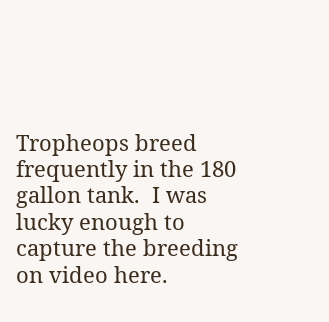Tropheops breed frequently in the 180 gallon tank.  I was lucky enough to capture the breeding on video here.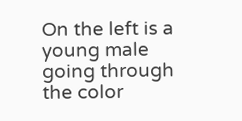On the left is a young male going through the color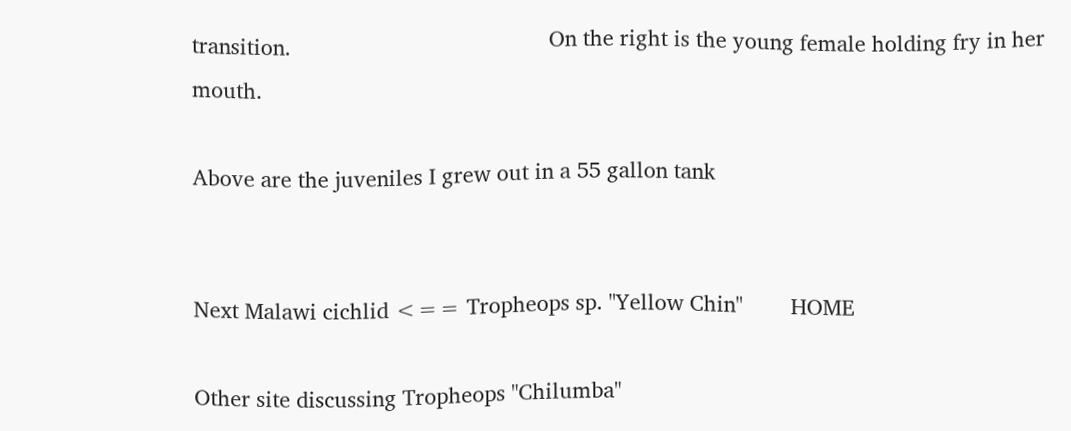transition.                                           On the right is the young female holding fry in her mouth.

Above are the juveniles I grew out in a 55 gallon tank


Next Malawi cichlid <== Tropheops sp. "Yellow Chin"        HOME

Other site discussing Tropheops "Chilumba"